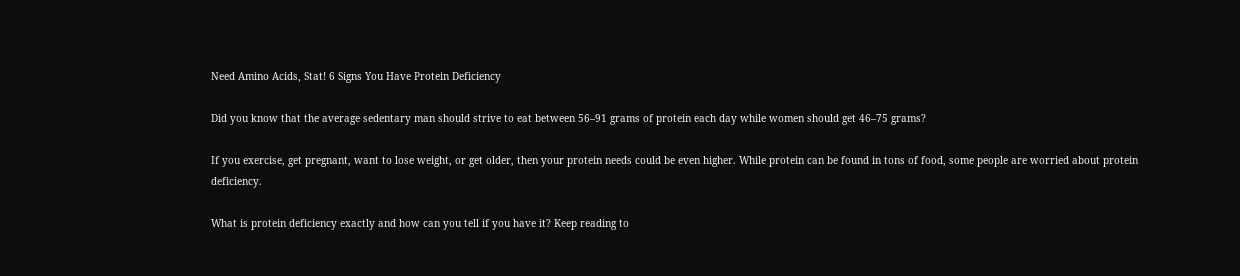Need Amino Acids, Stat! 6 Signs You Have Protein Deficiency

Did you know that the average sedentary man should strive to eat between 56–91 grams of protein each day while women should get 46–75 grams?

If you exercise, get pregnant, want to lose weight, or get older, then your protein needs could be even higher. While protein can be found in tons of food, some people are worried about protein deficiency.

What is protein deficiency exactly and how can you tell if you have it? Keep reading to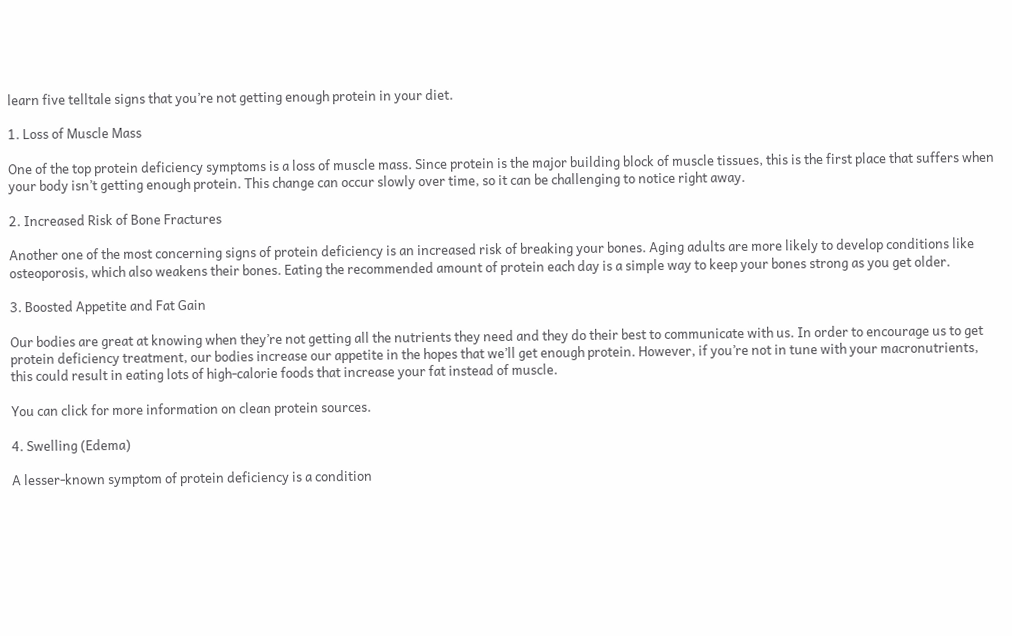learn five telltale signs that you’re not getting enough protein in your diet.

1. Loss of Muscle Mass

One of the top protein deficiency symptoms is a loss of muscle mass. Since protein is the major building block of muscle tissues, this is the first place that suffers when your body isn’t getting enough protein. This change can occur slowly over time, so it can be challenging to notice right away.

2. Increased Risk of Bone Fractures

Another one of the most concerning signs of protein deficiency is an increased risk of breaking your bones. Aging adults are more likely to develop conditions like osteoporosis, which also weakens their bones. Eating the recommended amount of protein each day is a simple way to keep your bones strong as you get older.

3. Boosted Appetite and Fat Gain

Our bodies are great at knowing when they’re not getting all the nutrients they need and they do their best to communicate with us. In order to encourage us to get protein deficiency treatment, our bodies increase our appetite in the hopes that we’ll get enough protein. However, if you’re not in tune with your macronutrients, this could result in eating lots of high-calorie foods that increase your fat instead of muscle.

You can click for more information on clean protein sources.

4. Swelling (Edema)

A lesser-known symptom of protein deficiency is a condition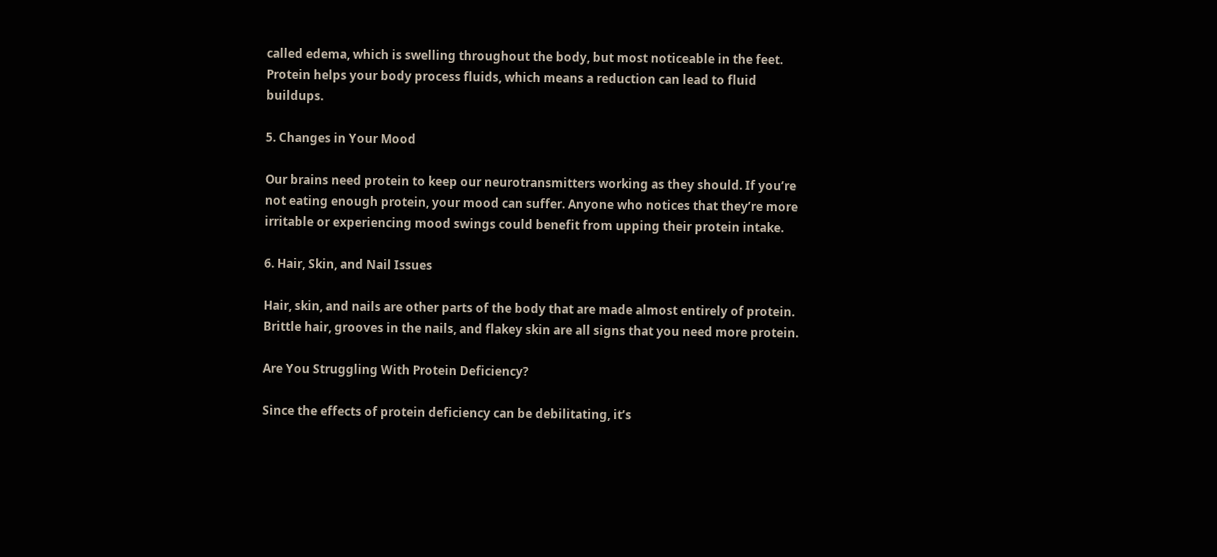called edema, which is swelling throughout the body, but most noticeable in the feet. Protein helps your body process fluids, which means a reduction can lead to fluid buildups.

5. Changes in Your Mood

Our brains need protein to keep our neurotransmitters working as they should. If you’re not eating enough protein, your mood can suffer. Anyone who notices that they’re more irritable or experiencing mood swings could benefit from upping their protein intake.

6. Hair, Skin, and Nail Issues

Hair, skin, and nails are other parts of the body that are made almost entirely of protein. Brittle hair, grooves in the nails, and flakey skin are all signs that you need more protein.

Are You Struggling With Protein Deficiency?

Since the effects of protein deficiency can be debilitating, it’s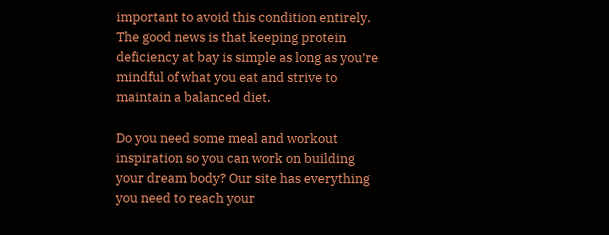important to avoid this condition entirely. The good news is that keeping protein deficiency at bay is simple as long as you’re mindful of what you eat and strive to maintain a balanced diet.

Do you need some meal and workout inspiration so you can work on building your dream body? Our site has everything you need to reach your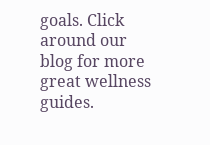goals. Click around our blog for more great wellness guides.